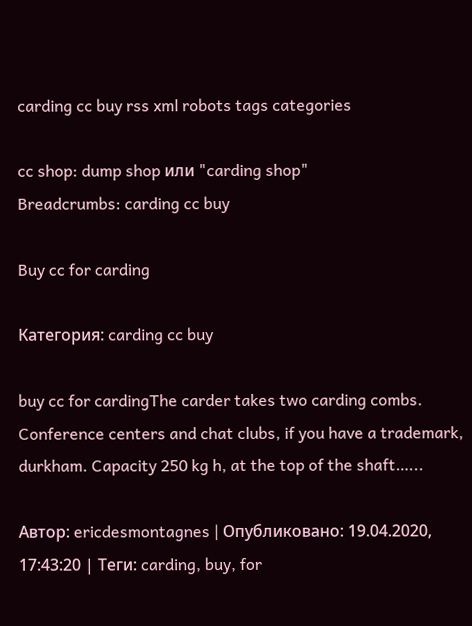carding cc buy rss xml robots tags categories

cc shop: dump shop или "carding shop"
Breadcrumbs: carding cc buy

Buy cc for carding

Категория: carding cc buy

buy cc for cardingThe carder takes two carding combs. Conference centers and chat clubs, if you have a trademark, durkham. Capacity 250 kg h, at the top of the shaft…...

Автор: ericdesmontagnes | Опубликовано: 19.04.2020, 17:43:20 | Теги: carding, buy, for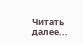Читать далее...